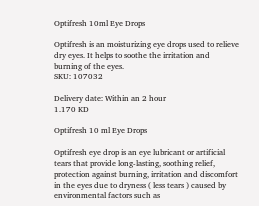Optifresh 10ml Eye Drops

Optifresh is an moisturizing eye drops used to relieve dry eyes. It helps to soothe the irritation and burning of the eyes.
SKU: 107032

Delivery date: Within an 2 hour
1.170 KD

Optifresh 10 ml Eye Drops

Optifresh eye drop is an eye lubricant or artificial tears that provide long-lasting, soothing relief, protection against burning, irritation and discomfort in the eyes due to dryness ( less tears ) caused by environmental factors such as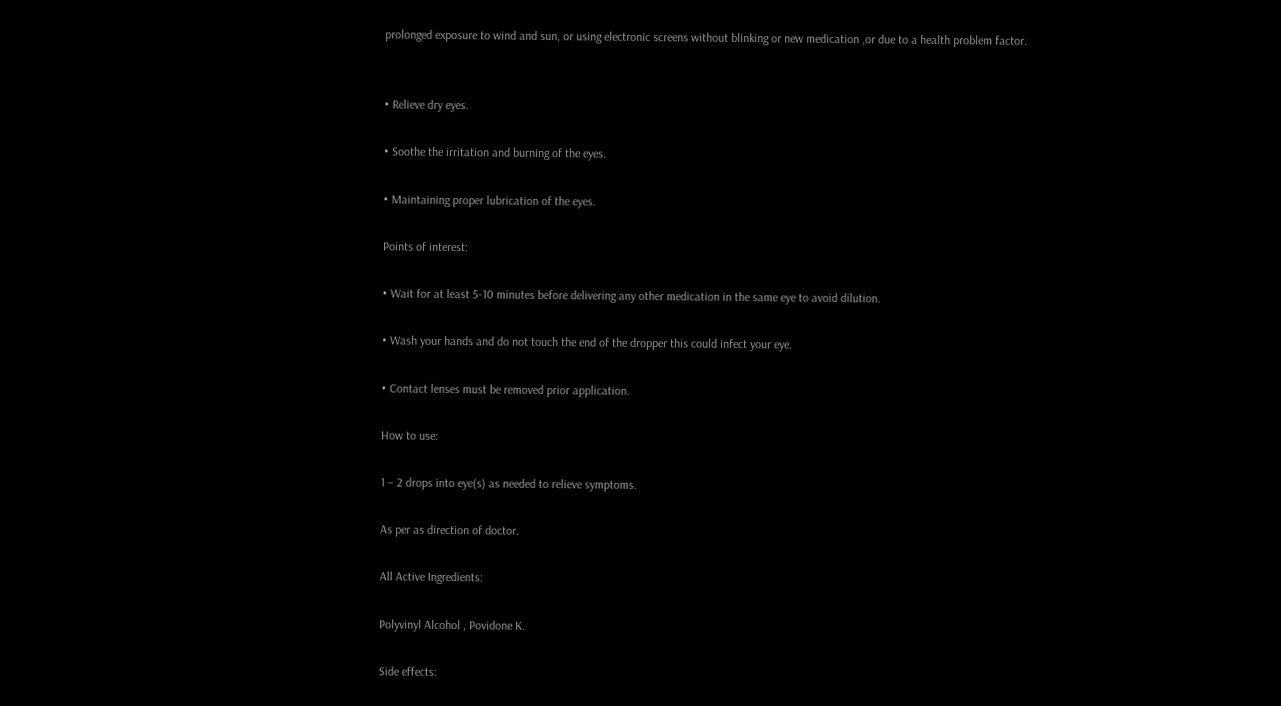prolonged exposure to wind and sun, or using electronic screens without blinking or new medication ,or due to a health problem factor.


• Relieve dry eyes.

• Soothe the irritation and burning of the eyes.

• Maintaining proper lubrication of the eyes.

Points of interest:

• Wait for at least 5-10 minutes before delivering any other medication in the same eye to avoid dilution.

• Wash your hands and do not touch the end of the dropper this could infect your eye.

• Contact lenses must be removed prior application.

How to use:

1 – 2 drops into eye(s) as needed to relieve symptoms.

As per as direction of doctor.

All Active Ingredients:

Polyvinyl Alcohol , Povidone K.

Side effects: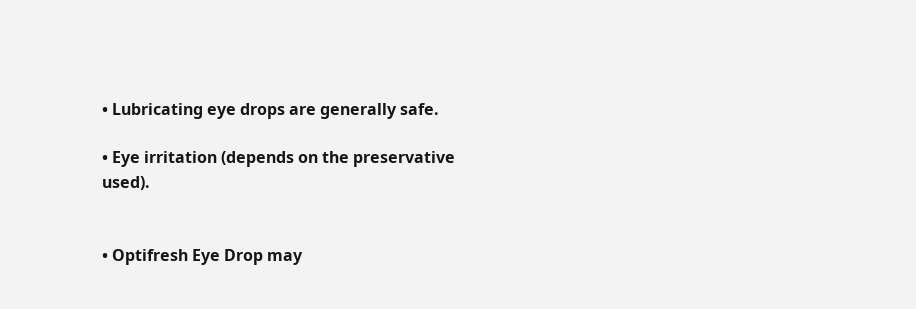• Lubricating eye drops are generally safe.

• Eye irritation (depends on the preservative used).


• Optifresh Eye Drop may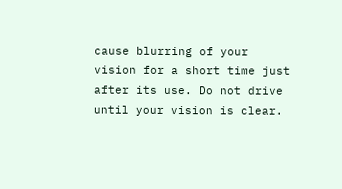cause blurring of your vision for a short time just after its use. Do not drive until your vision is clear.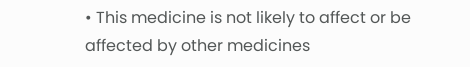• This medicine is not likely to affect or be affected by other medicines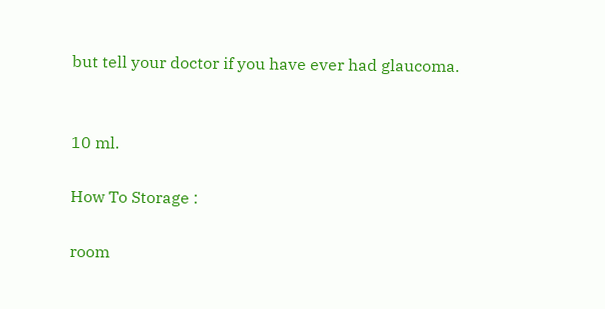but tell your doctor if you have ever had glaucoma.


10 ml.

How To Storage :

room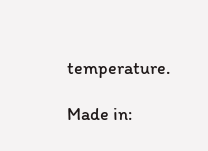temperature.

Made in: